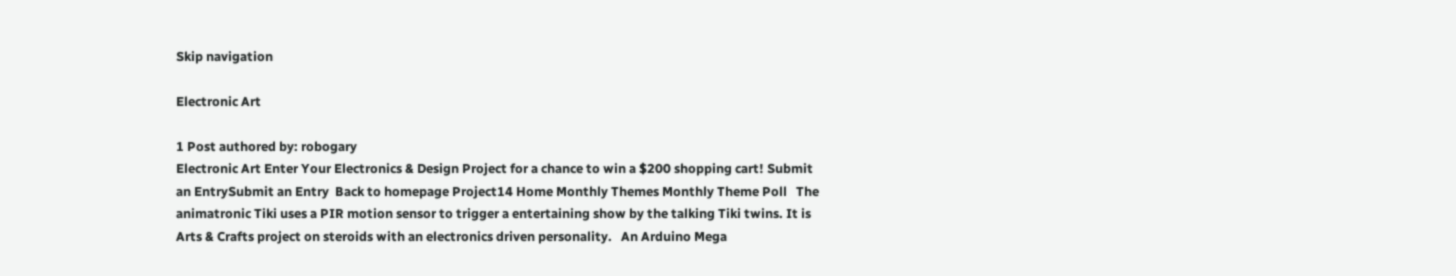Skip navigation

Electronic Art

1 Post authored by: robogary
Electronic Art Enter Your Electronics & Design Project for a chance to win a $200 shopping cart! Submit an EntrySubmit an Entry  Back to homepage Project14 Home Monthly Themes Monthly Theme Poll   The animatronic Tiki uses a PIR motion sensor to trigger a entertaining show by the talking Tiki twins. It is Arts & Crafts project on steroids with an electronics driven personality.   An Arduino Mega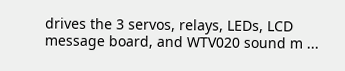drives the 3 servos, relays, LEDs, LCD message board, and WTV020 sound m ...